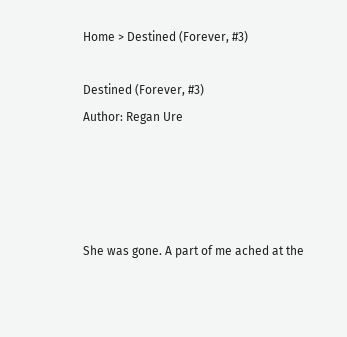Home > Destined (Forever, #3)

Destined (Forever, #3)
Author: Regan Ure




She was gone. A part of me ached at the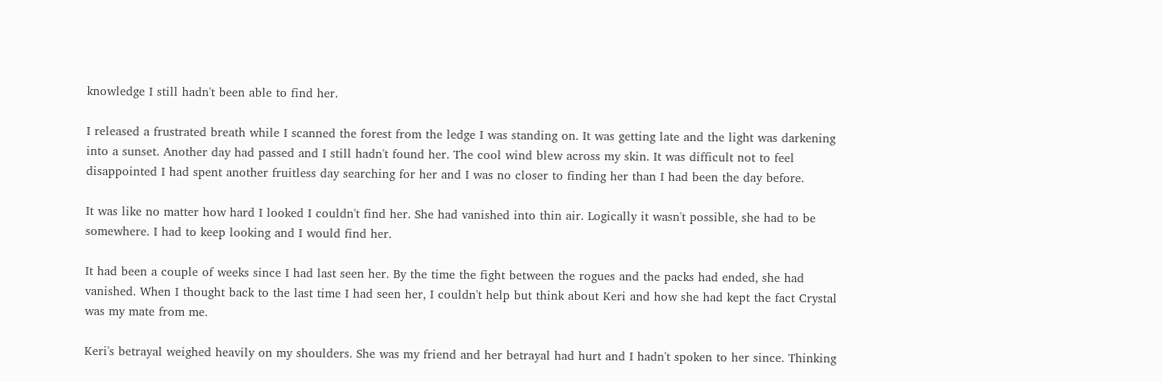knowledge I still hadn't been able to find her.

I released a frustrated breath while I scanned the forest from the ledge I was standing on. It was getting late and the light was darkening into a sunset. Another day had passed and I still hadn't found her. The cool wind blew across my skin. It was difficult not to feel disappointed I had spent another fruitless day searching for her and I was no closer to finding her than I had been the day before.

It was like no matter how hard I looked I couldn't find her. She had vanished into thin air. Logically it wasn't possible, she had to be somewhere. I had to keep looking and I would find her.

It had been a couple of weeks since I had last seen her. By the time the fight between the rogues and the packs had ended, she had vanished. When I thought back to the last time I had seen her, I couldn't help but think about Keri and how she had kept the fact Crystal was my mate from me.

Keri's betrayal weighed heavily on my shoulders. She was my friend and her betrayal had hurt and I hadn't spoken to her since. Thinking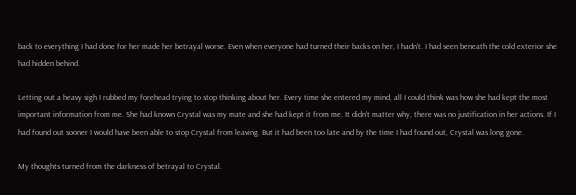back to everything I had done for her made her betrayal worse. Even when everyone had turned their backs on her, I hadn't. I had seen beneath the cold exterior she had hidden behind.

Letting out a heavy sigh I rubbed my forehead trying to stop thinking about her. Every time she entered my mind, all I could think was how she had kept the most important information from me. She had known Crystal was my mate and she had kept it from me. It didn't matter why, there was no justification in her actions. If I had found out sooner I would have been able to stop Crystal from leaving. But it had been too late and by the time I had found out, Crystal was long gone.

My thoughts turned from the darkness of betrayal to Crystal.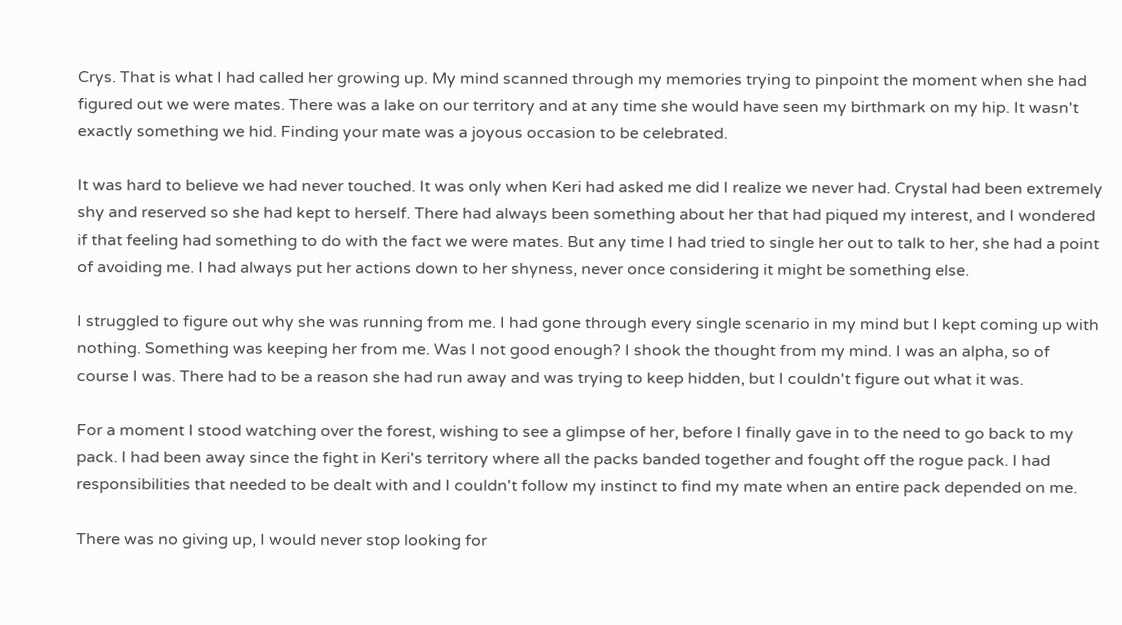Crys. That is what I had called her growing up. My mind scanned through my memories trying to pinpoint the moment when she had figured out we were mates. There was a lake on our territory and at any time she would have seen my birthmark on my hip. It wasn't exactly something we hid. Finding your mate was a joyous occasion to be celebrated.

It was hard to believe we had never touched. It was only when Keri had asked me did I realize we never had. Crystal had been extremely shy and reserved so she had kept to herself. There had always been something about her that had piqued my interest, and I wondered if that feeling had something to do with the fact we were mates. But any time I had tried to single her out to talk to her, she had a point of avoiding me. I had always put her actions down to her shyness, never once considering it might be something else.

I struggled to figure out why she was running from me. I had gone through every single scenario in my mind but I kept coming up with nothing. Something was keeping her from me. Was I not good enough? I shook the thought from my mind. I was an alpha, so of course I was. There had to be a reason she had run away and was trying to keep hidden, but I couldn't figure out what it was.

For a moment I stood watching over the forest, wishing to see a glimpse of her, before I finally gave in to the need to go back to my pack. I had been away since the fight in Keri's territory where all the packs banded together and fought off the rogue pack. I had responsibilities that needed to be dealt with and I couldn't follow my instinct to find my mate when an entire pack depended on me.

There was no giving up, I would never stop looking for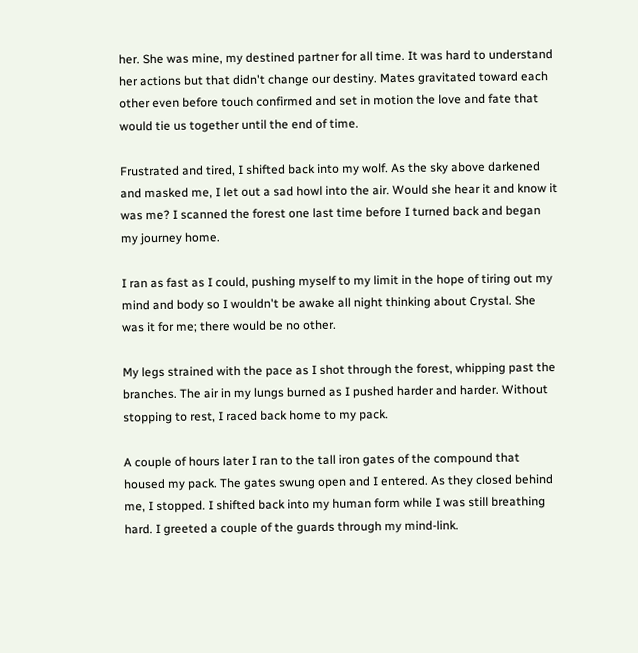her. She was mine, my destined partner for all time. It was hard to understand her actions but that didn't change our destiny. Mates gravitated toward each other even before touch confirmed and set in motion the love and fate that would tie us together until the end of time.

Frustrated and tired, I shifted back into my wolf. As the sky above darkened and masked me, I let out a sad howl into the air. Would she hear it and know it was me? I scanned the forest one last time before I turned back and began my journey home.

I ran as fast as I could, pushing myself to my limit in the hope of tiring out my mind and body so I wouldn't be awake all night thinking about Crystal. She was it for me; there would be no other.

My legs strained with the pace as I shot through the forest, whipping past the branches. The air in my lungs burned as I pushed harder and harder. Without stopping to rest, I raced back home to my pack.

A couple of hours later I ran to the tall iron gates of the compound that housed my pack. The gates swung open and I entered. As they closed behind me, I stopped. I shifted back into my human form while I was still breathing hard. I greeted a couple of the guards through my mind-link.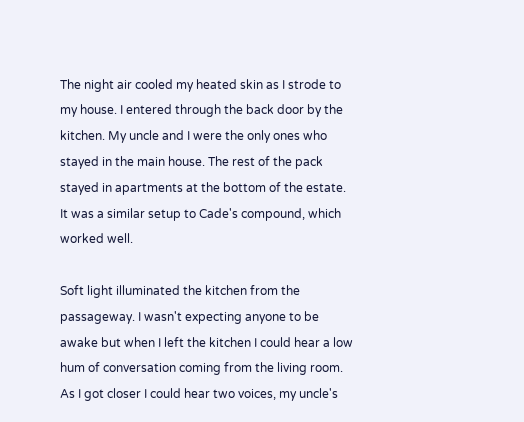The night air cooled my heated skin as I strode to my house. I entered through the back door by the kitchen. My uncle and I were the only ones who stayed in the main house. The rest of the pack stayed in apartments at the bottom of the estate. It was a similar setup to Cade's compound, which worked well.

Soft light illuminated the kitchen from the passageway. I wasn't expecting anyone to be awake but when I left the kitchen I could hear a low hum of conversation coming from the living room. As I got closer I could hear two voices, my uncle's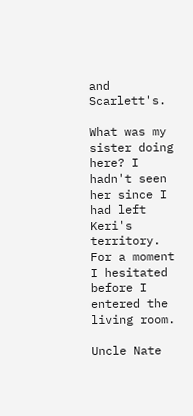and Scarlett's.

What was my sister doing here? I hadn't seen her since I had left Keri's territory. For a moment I hesitated before I entered the living room.

Uncle Nate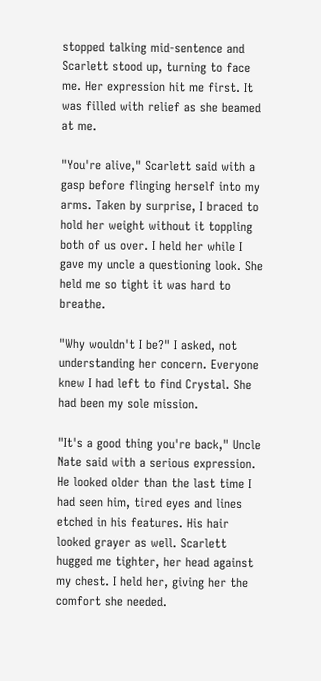stopped talking mid-sentence and Scarlett stood up, turning to face me. Her expression hit me first. It was filled with relief as she beamed at me.

"You're alive," Scarlett said with a gasp before flinging herself into my arms. Taken by surprise, I braced to hold her weight without it toppling both of us over. I held her while I gave my uncle a questioning look. She held me so tight it was hard to breathe.

"Why wouldn't I be?" I asked, not understanding her concern. Everyone knew I had left to find Crystal. She had been my sole mission.

"It's a good thing you're back," Uncle Nate said with a serious expression. He looked older than the last time I had seen him, tired eyes and lines etched in his features. His hair looked grayer as well. Scarlett hugged me tighter, her head against my chest. I held her, giving her the comfort she needed.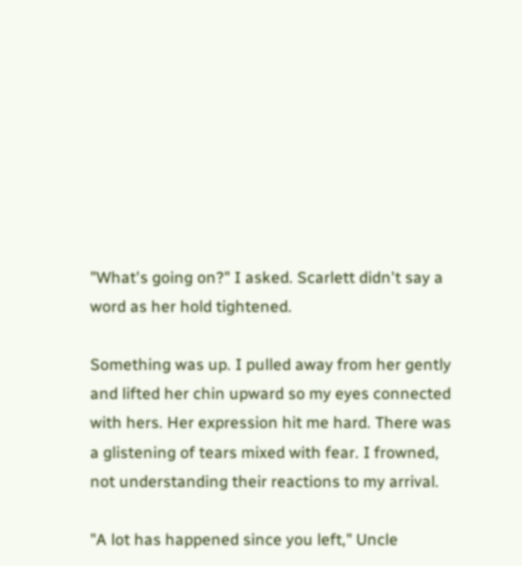"What's going on?" I asked. Scarlett didn't say a word as her hold tightened.

Something was up. I pulled away from her gently and lifted her chin upward so my eyes connected with hers. Her expression hit me hard. There was a glistening of tears mixed with fear. I frowned, not understanding their reactions to my arrival.

"A lot has happened since you left," Uncle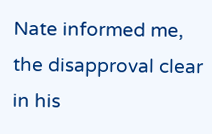Nate informed me, the disapproval clear in his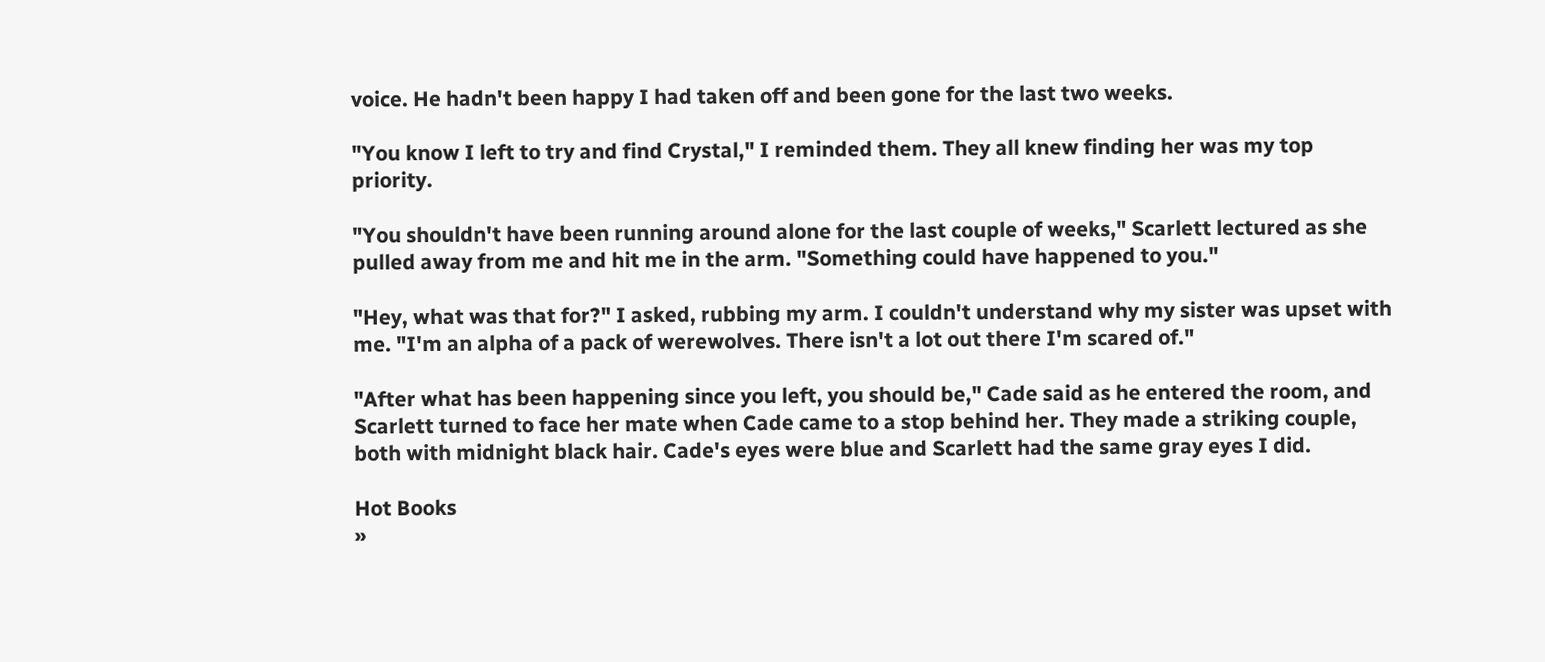voice. He hadn't been happy I had taken off and been gone for the last two weeks.

"You know I left to try and find Crystal," I reminded them. They all knew finding her was my top priority.

"You shouldn't have been running around alone for the last couple of weeks," Scarlett lectured as she pulled away from me and hit me in the arm. "Something could have happened to you."

"Hey, what was that for?" I asked, rubbing my arm. I couldn't understand why my sister was upset with me. "I'm an alpha of a pack of werewolves. There isn't a lot out there I'm scared of."

"After what has been happening since you left, you should be," Cade said as he entered the room, and Scarlett turned to face her mate when Cade came to a stop behind her. They made a striking couple, both with midnight black hair. Cade's eyes were blue and Scarlett had the same gray eyes I did.

Hot Books
»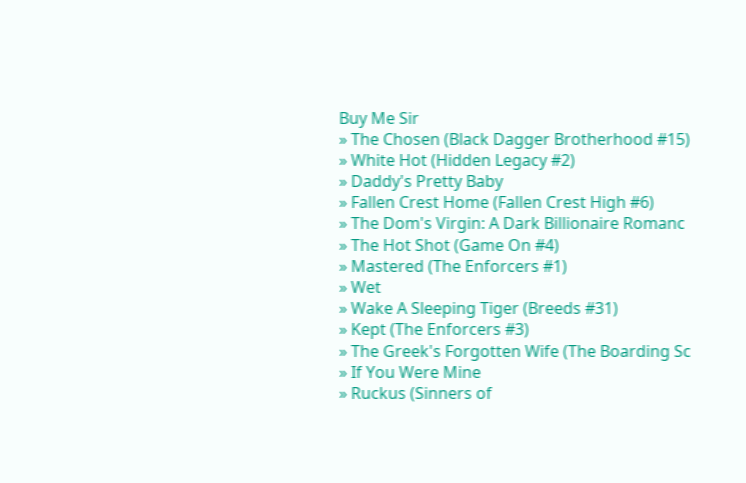Buy Me Sir
» The Chosen (Black Dagger Brotherhood #15)
» White Hot (Hidden Legacy #2)
» Daddy's Pretty Baby
» Fallen Crest Home (Fallen Crest High #6)
» The Dom's Virgin: A Dark Billionaire Romanc
» The Hot Shot (Game On #4)
» Mastered (The Enforcers #1)
» Wet
» Wake A Sleeping Tiger (Breeds #31)
» Kept (The Enforcers #3)
» The Greek's Forgotten Wife (The Boarding Sc
» If You Were Mine
» Ruckus (Sinners of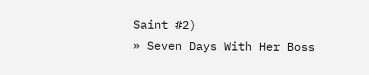Saint #2)
» Seven Days With Her Boss